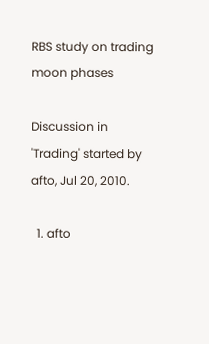RBS study on trading moon phases

Discussion in 'Trading' started by afto, Jul 20, 2010.

  1. afto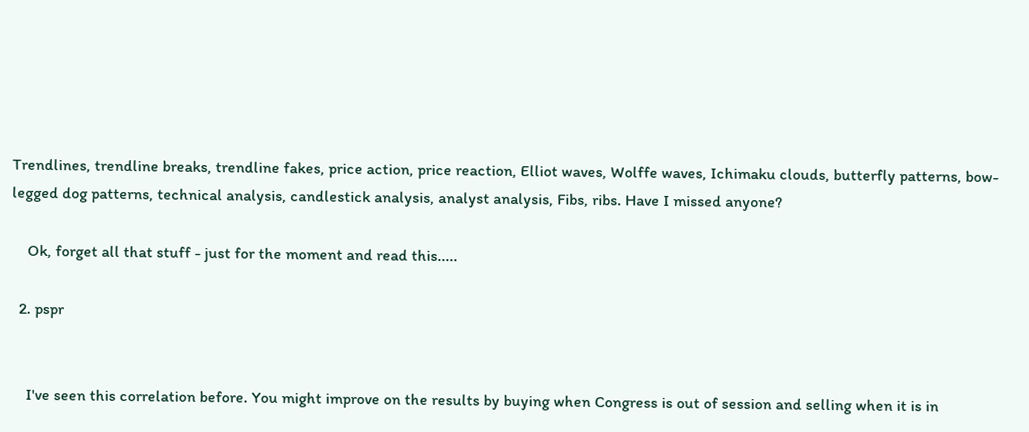Trendlines, trendline breaks, trendline fakes, price action, price reaction, Elliot waves, Wolffe waves, Ichimaku clouds, butterfly patterns, bow-legged dog patterns, technical analysis, candlestick analysis, analyst analysis, Fibs, ribs. Have I missed anyone?

    Ok, forget all that stuff - just for the moment and read this.....

  2. pspr


    I've seen this correlation before. You might improve on the results by buying when Congress is out of session and selling when it is in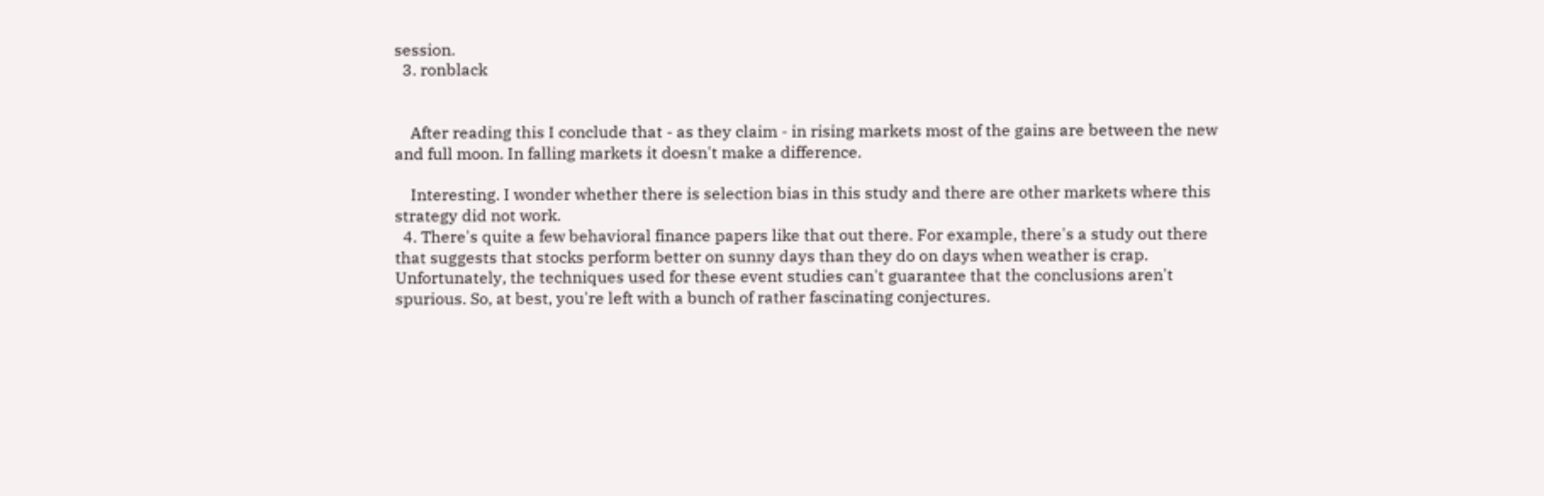session.
  3. ronblack


    After reading this I conclude that - as they claim - in rising markets most of the gains are between the new and full moon. In falling markets it doesn't make a difference.

    Interesting. I wonder whether there is selection bias in this study and there are other markets where this strategy did not work.
  4. There's quite a few behavioral finance papers like that out there. For example, there's a study out there that suggests that stocks perform better on sunny days than they do on days when weather is crap. Unfortunately, the techniques used for these event studies can't guarantee that the conclusions aren't spurious. So, at best, you're left with a bunch of rather fascinating conjectures.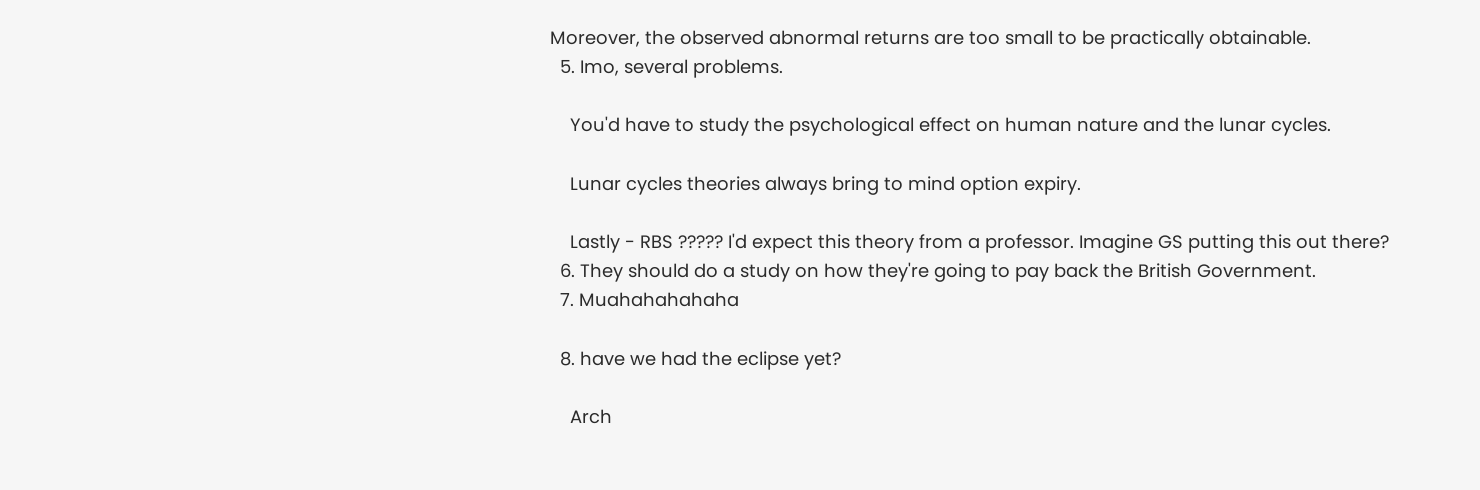Moreover, the observed abnormal returns are too small to be practically obtainable.
  5. Imo, several problems.

    You'd have to study the psychological effect on human nature and the lunar cycles.

    Lunar cycles theories always bring to mind option expiry.

    Lastly - RBS ????? I'd expect this theory from a professor. Imagine GS putting this out there?
  6. They should do a study on how they're going to pay back the British Government.
  7. Muahahahahaha

  8. have we had the eclipse yet?

    Arch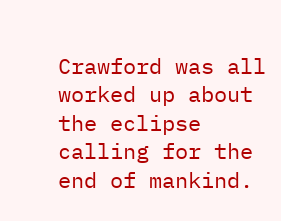Crawford was all worked up about the eclipse calling for the end of mankind.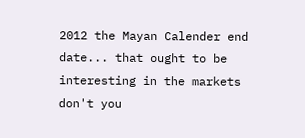2012 the Mayan Calender end date... that ought to be interesting in the markets don't you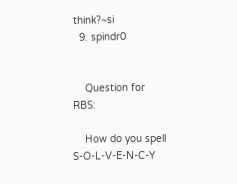think?~si
  9. spindr0


    Question for RBS:

    How do you spell S-O-L-V-E-N-C-Y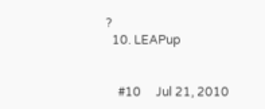?
  10. LEAPup


    #10     Jul 21, 2010